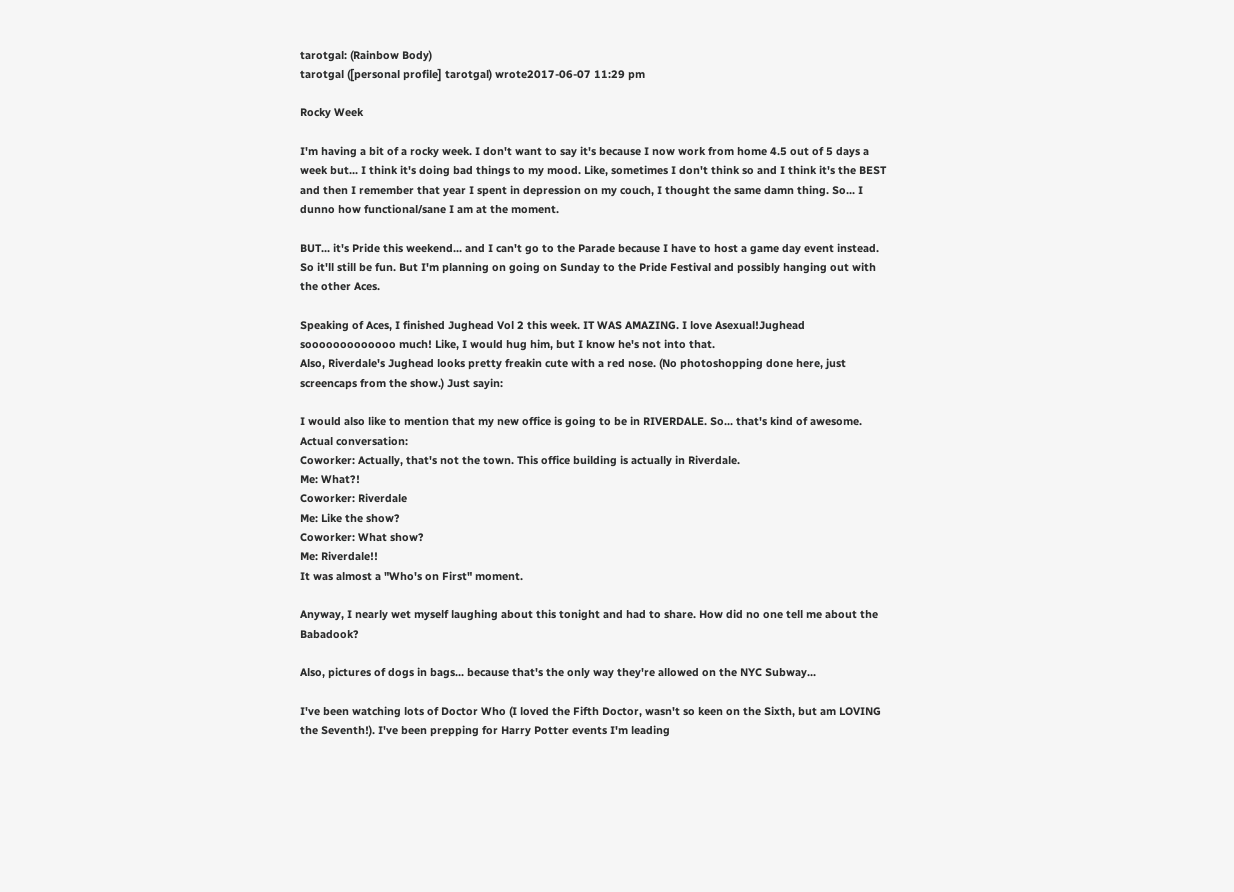tarotgal: (Rainbow Body)
tarotgal ([personal profile] tarotgal) wrote2017-06-07 11:29 pm

Rocky Week

I'm having a bit of a rocky week. I don't want to say it's because I now work from home 4.5 out of 5 days a week but... I think it's doing bad things to my mood. Like, sometimes I don't think so and I think it's the BEST and then I remember that year I spent in depression on my couch, I thought the same damn thing. So... I dunno how functional/sane I am at the moment.

BUT... it's Pride this weekend... and I can't go to the Parade because I have to host a game day event instead. So it'll still be fun. But I'm planning on going on Sunday to the Pride Festival and possibly hanging out with the other Aces.

Speaking of Aces, I finished Jughead Vol 2 this week. IT WAS AMAZING. I love Asexual!Jughead sooooooooooooo much! Like, I would hug him, but I know he's not into that.
Also, Riverdale's Jughead looks pretty freakin cute with a red nose. (No photoshopping done here, just screencaps from the show.) Just sayin:

I would also like to mention that my new office is going to be in RIVERDALE. So... that's kind of awesome. Actual conversation:
Coworker: Actually, that's not the town. This office building is actually in Riverdale.
Me: What?!
Coworker: Riverdale
Me: Like the show?
Coworker: What show?
Me: Riverdale!!
It was almost a "Who's on First" moment.

Anyway, I nearly wet myself laughing about this tonight and had to share. How did no one tell me about the Babadook?

Also, pictures of dogs in bags... because that's the only way they're allowed on the NYC Subway...

I've been watching lots of Doctor Who (I loved the Fifth Doctor, wasn't so keen on the Sixth, but am LOVING the Seventh!). I've been prepping for Harry Potter events I'm leading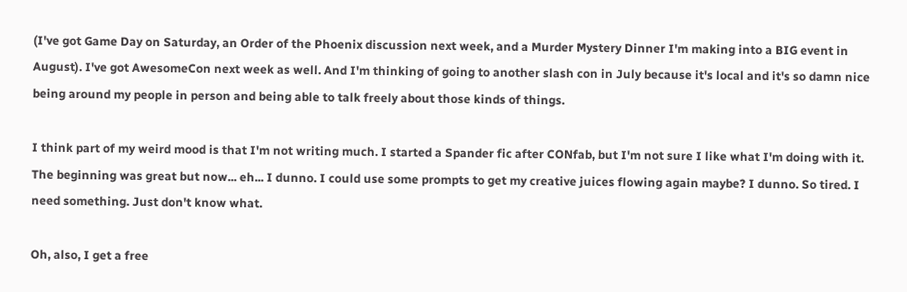(I've got Game Day on Saturday, an Order of the Phoenix discussion next week, and a Murder Mystery Dinner I'm making into a BIG event in August). I've got AwesomeCon next week as well. And I'm thinking of going to another slash con in July because it's local and it's so damn nice being around my people in person and being able to talk freely about those kinds of things.

I think part of my weird mood is that I'm not writing much. I started a Spander fic after CONfab, but I'm not sure I like what I'm doing with it. The beginning was great but now... eh... I dunno. I could use some prompts to get my creative juices flowing again maybe? I dunno. So tired. I need something. Just don't know what.

Oh, also, I get a free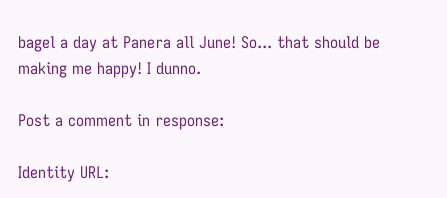bagel a day at Panera all June! So... that should be making me happy! I dunno.

Post a comment in response:

Identity URL: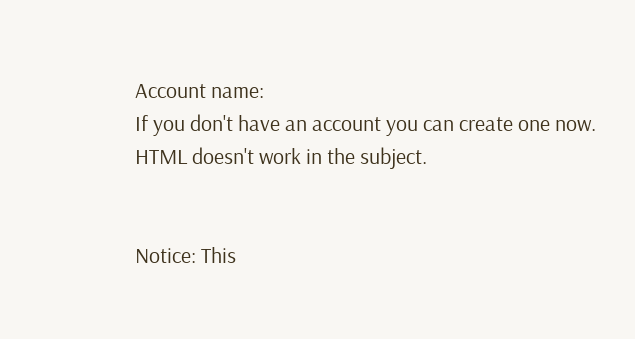Account name:
If you don't have an account you can create one now.
HTML doesn't work in the subject.


Notice: This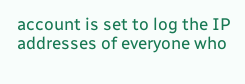account is set to log the IP addresses of everyone who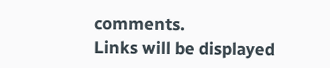comments.
Links will be displayed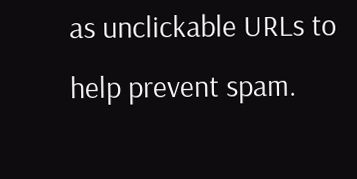as unclickable URLs to help prevent spam.